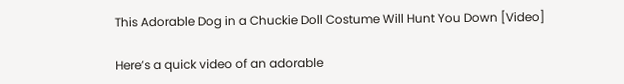This Adorable Dog in a Chuckie Doll Costume Will Hunt You Down [Video]

Here’s a quick video of an adorable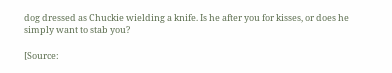dog dressed as Chuckie wielding a knife. Is he after you for kisses, or does he simply want to stab you?

[Source: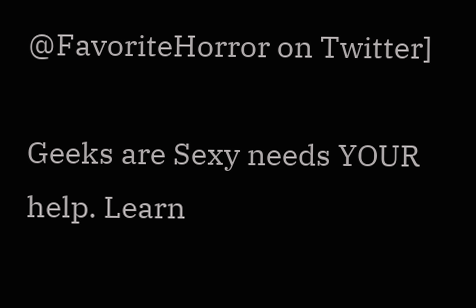@FavoriteHorror on Twitter]

Geeks are Sexy needs YOUR help. Learn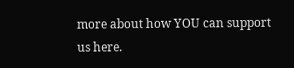more about how YOU can support us here.